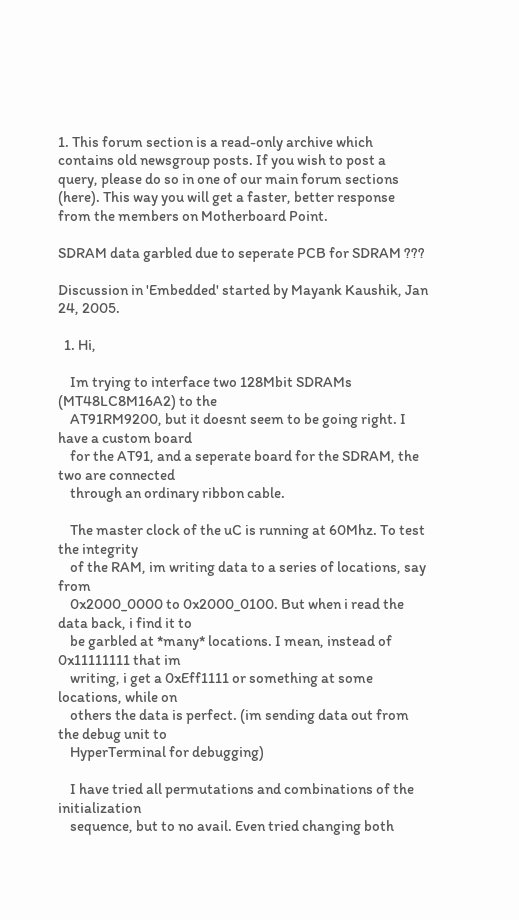1. This forum section is a read-only archive which contains old newsgroup posts. If you wish to post a query, please do so in one of our main forum sections (here). This way you will get a faster, better response from the members on Motherboard Point.

SDRAM data garbled due to seperate PCB for SDRAM ???

Discussion in 'Embedded' started by Mayank Kaushik, Jan 24, 2005.

  1. Hi,

    Im trying to interface two 128Mbit SDRAMs (MT48LC8M16A2) to the
    AT91RM9200, but it doesnt seem to be going right. I have a custom board
    for the AT91, and a seperate board for the SDRAM, the two are connected
    through an ordinary ribbon cable.

    The master clock of the uC is running at 60Mhz. To test the integrity
    of the RAM, im writing data to a series of locations, say from
    0x2000_0000 to 0x2000_0100. But when i read the data back, i find it to
    be garbled at *many* locations. I mean, instead of 0x11111111 that im
    writing, i get a 0xEff1111 or something at some locations, while on
    others the data is perfect. (im sending data out from the debug unit to
    HyperTerminal for debugging)

    I have tried all permutations and combinations of the initialization
    sequence, but to no avail. Even tried changing both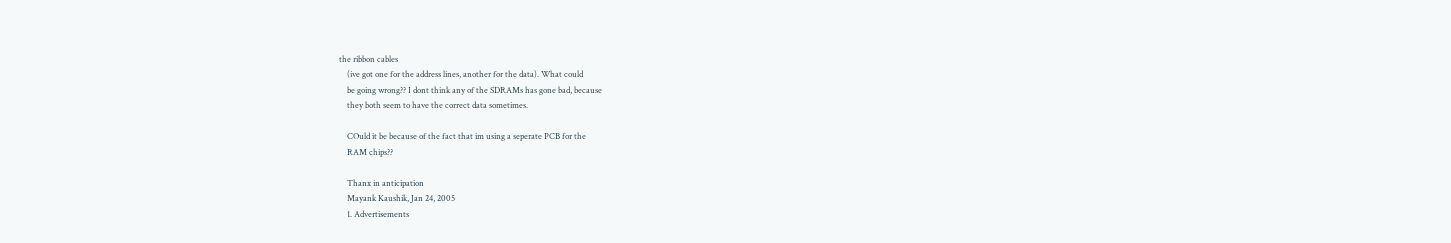the ribbon cables
    (ive got one for the address lines, another for the data). What could
    be going wrong?? I dont think any of the SDRAMs has gone bad, because
    they both seem to have the correct data sometimes.

    COuld it be because of the fact that im using a seperate PCB for the
    RAM chips??

    Thanx in anticipation
    Mayank Kaushik, Jan 24, 2005
    1. Advertisements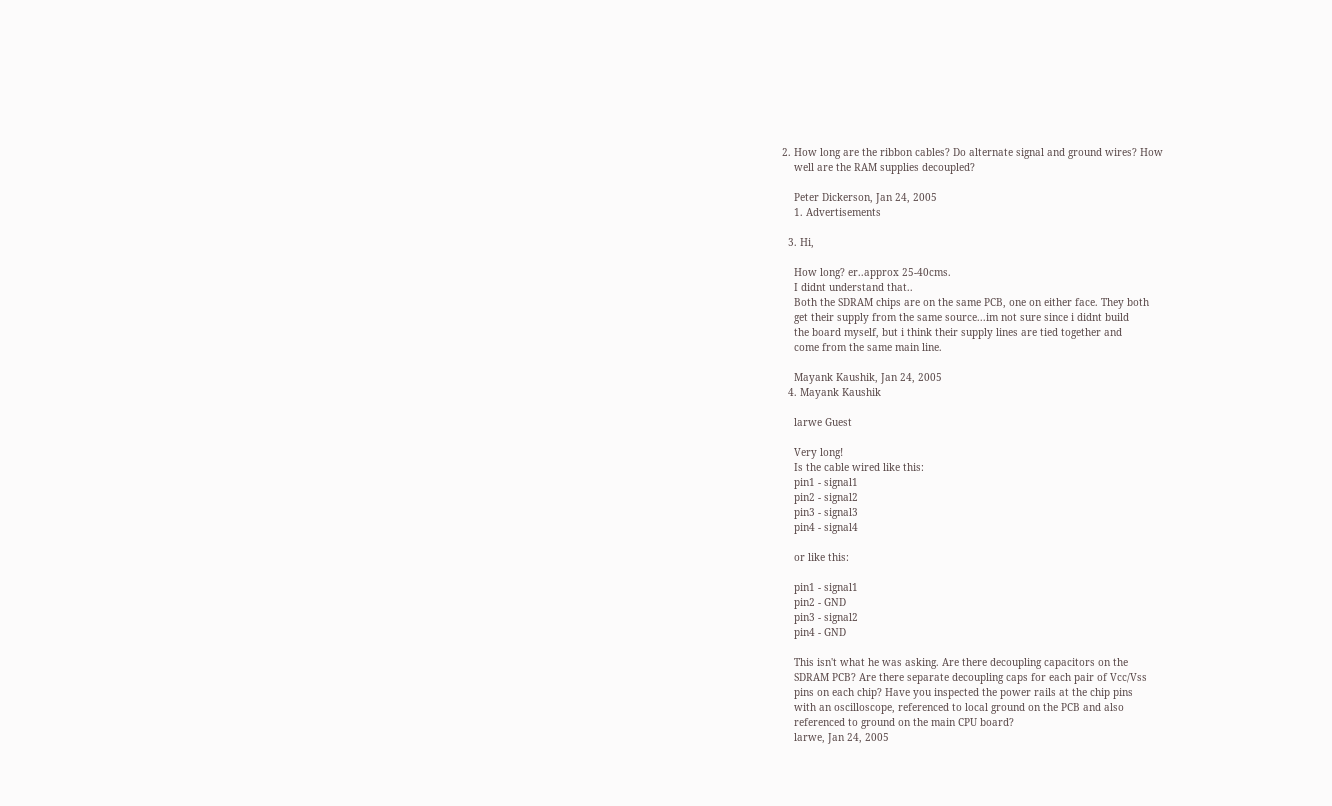2. How long are the ribbon cables? Do alternate signal and ground wires? How
    well are the RAM supplies decoupled?

    Peter Dickerson, Jan 24, 2005
    1. Advertisements

  3. Hi,

    How long? er..approx 25-40cms.
    I didnt understand that..
    Both the SDRAM chips are on the same PCB, one on either face. They both
    get their supply from the same source...im not sure since i didnt build
    the board myself, but i think their supply lines are tied together and
    come from the same main line.

    Mayank Kaushik, Jan 24, 2005
  4. Mayank Kaushik

    larwe Guest

    Very long!
    Is the cable wired like this:
    pin1 - signal1
    pin2 - signal2
    pin3 - signal3
    pin4 - signal4

    or like this:

    pin1 - signal1
    pin2 - GND
    pin3 - signal2
    pin4 - GND

    This isn't what he was asking. Are there decoupling capacitors on the
    SDRAM PCB? Are there separate decoupling caps for each pair of Vcc/Vss
    pins on each chip? Have you inspected the power rails at the chip pins
    with an oscilloscope, referenced to local ground on the PCB and also
    referenced to ground on the main CPU board?
    larwe, Jan 24, 2005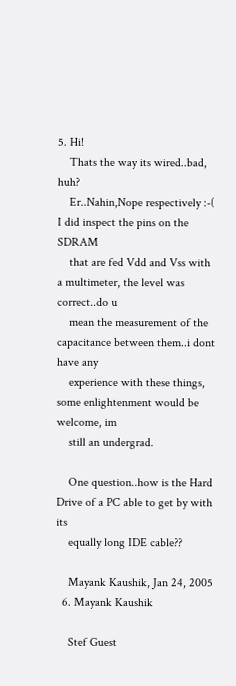5. Hi!
    Thats the way its wired..bad, huh?
    Er..Nahin,Nope respectively :-( I did inspect the pins on the SDRAM
    that are fed Vdd and Vss with a multimeter, the level was correct..do u
    mean the measurement of the capacitance between them..i dont have any
    experience with these things, some enlightenment would be welcome, im
    still an undergrad.

    One question..how is the Hard Drive of a PC able to get by with its
    equally long IDE cable??

    Mayank Kaushik, Jan 24, 2005
  6. Mayank Kaushik

    Stef Guest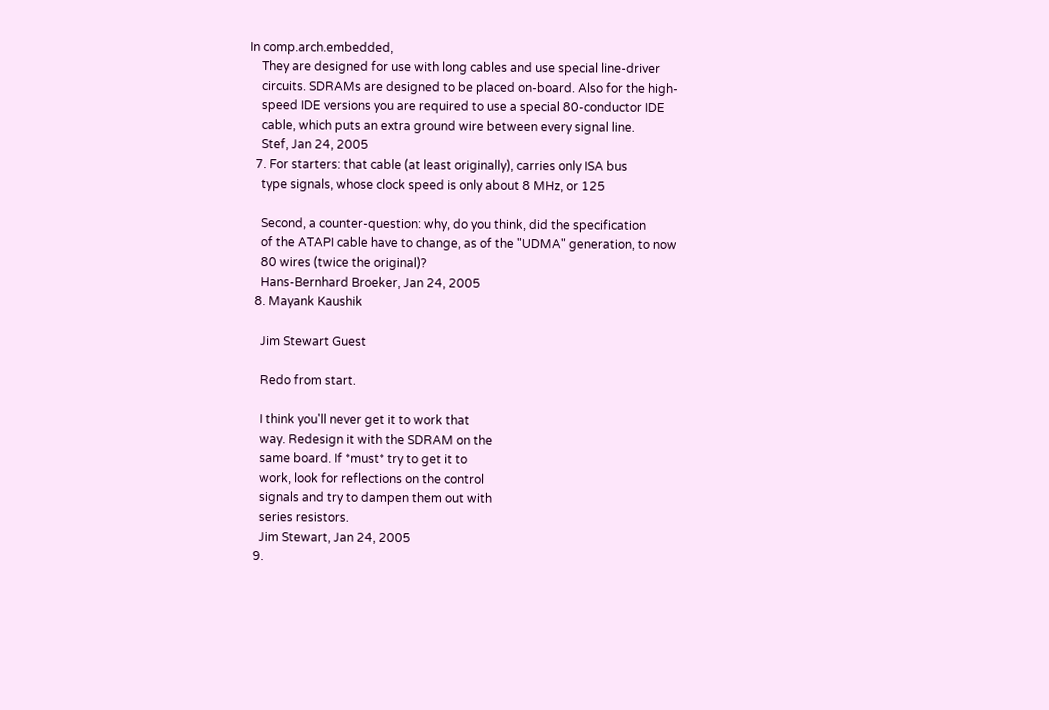In comp.arch.embedded,
    They are designed for use with long cables and use special line-driver
    circuits. SDRAMs are designed to be placed on-board. Also for the high-
    speed IDE versions you are required to use a special 80-conductor IDE
    cable, which puts an extra ground wire between every signal line.
    Stef, Jan 24, 2005
  7. For starters: that cable (at least originally), carries only ISA bus
    type signals, whose clock speed is only about 8 MHz, or 125

    Second, a counter-question: why, do you think, did the specification
    of the ATAPI cable have to change, as of the "UDMA" generation, to now
    80 wires (twice the original)?
    Hans-Bernhard Broeker, Jan 24, 2005
  8. Mayank Kaushik

    Jim Stewart Guest

    Redo from start.

    I think you'll never get it to work that
    way. Redesign it with the SDRAM on the
    same board. If *must* try to get it to
    work, look for reflections on the control
    signals and try to dampen them out with
    series resistors.
    Jim Stewart, Jan 24, 2005
  9.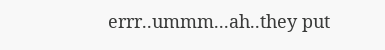errr..ummm...ah..they put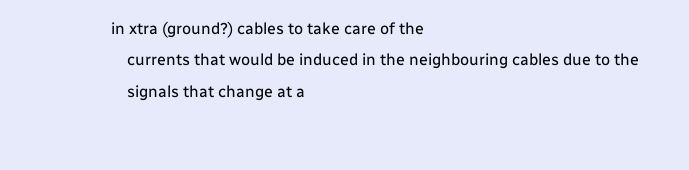in xtra (ground?) cables to take care of the
    currents that would be induced in the neighbouring cables due to the
    signals that change at a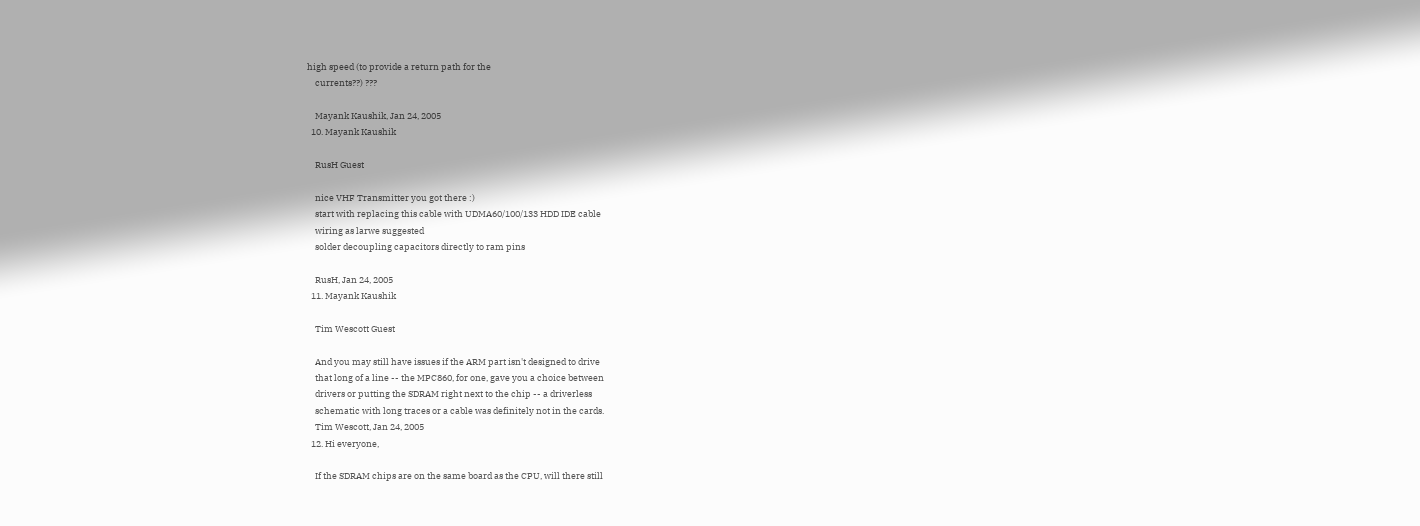high speed (to provide a return path for the
    currents??) ???

    Mayank Kaushik, Jan 24, 2005
  10. Mayank Kaushik

    RusH Guest

    nice VHF Transmitter you got there :)
    start with replacing this cable with UDMA60/100/133 HDD IDE cable
    wiring as larwe suggested
    solder decoupling capacitors directly to ram pins

    RusH, Jan 24, 2005
  11. Mayank Kaushik

    Tim Wescott Guest

    And you may still have issues if the ARM part isn't designed to drive
    that long of a line -- the MPC860, for one, gave you a choice between
    drivers or putting the SDRAM right next to the chip -- a driverless
    schematic with long traces or a cable was definitely not in the cards.
    Tim Wescott, Jan 24, 2005
  12. Hi everyone,

    If the SDRAM chips are on the same board as the CPU, will there still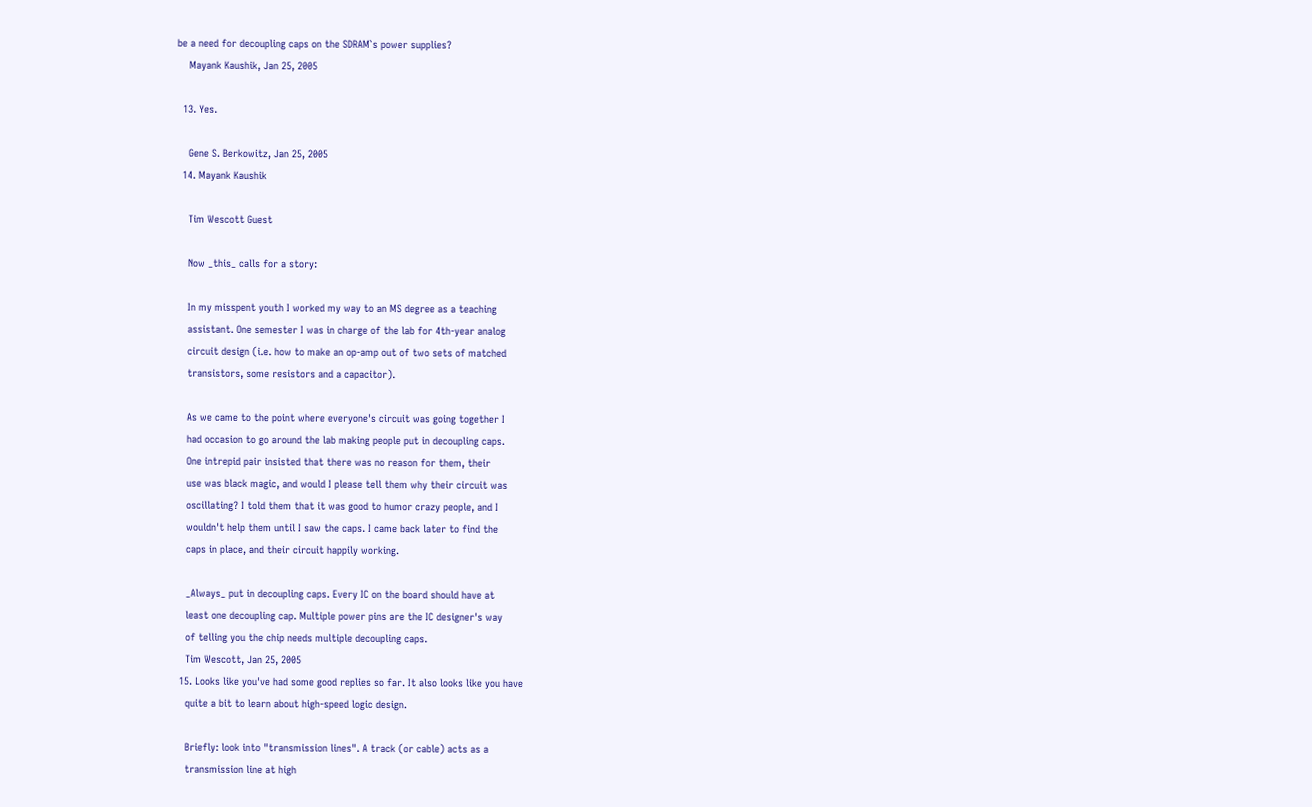be a need for decoupling caps on the SDRAM`s power supplies?
    Mayank Kaushik, Jan 25, 2005

  13. Yes.

    Gene S. Berkowitz, Jan 25, 2005
  14. Mayank Kaushik

    Tim Wescott Guest

    Now _this_ calls for a story:

    In my misspent youth I worked my way to an MS degree as a teaching
    assistant. One semester I was in charge of the lab for 4th-year analog
    circuit design (i.e. how to make an op-amp out of two sets of matched
    transistors, some resistors and a capacitor).

    As we came to the point where everyone's circuit was going together I
    had occasion to go around the lab making people put in decoupling caps.
    One intrepid pair insisted that there was no reason for them, their
    use was black magic, and would I please tell them why their circuit was
    oscillating? I told them that it was good to humor crazy people, and I
    wouldn't help them until I saw the caps. I came back later to find the
    caps in place, and their circuit happily working.

    _Always_ put in decoupling caps. Every IC on the board should have at
    least one decoupling cap. Multiple power pins are the IC designer's way
    of telling you the chip needs multiple decoupling caps.
    Tim Wescott, Jan 25, 2005
  15. Looks like you've had some good replies so far. It also looks like you have
    quite a bit to learn about high-speed logic design.

    Briefly: look into "transmission lines". A track (or cable) acts as a
    transmission line at high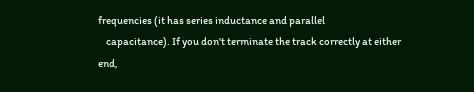frequencies (it has series inductance and parallel
    capacitance). If you don't terminate the track correctly at either end,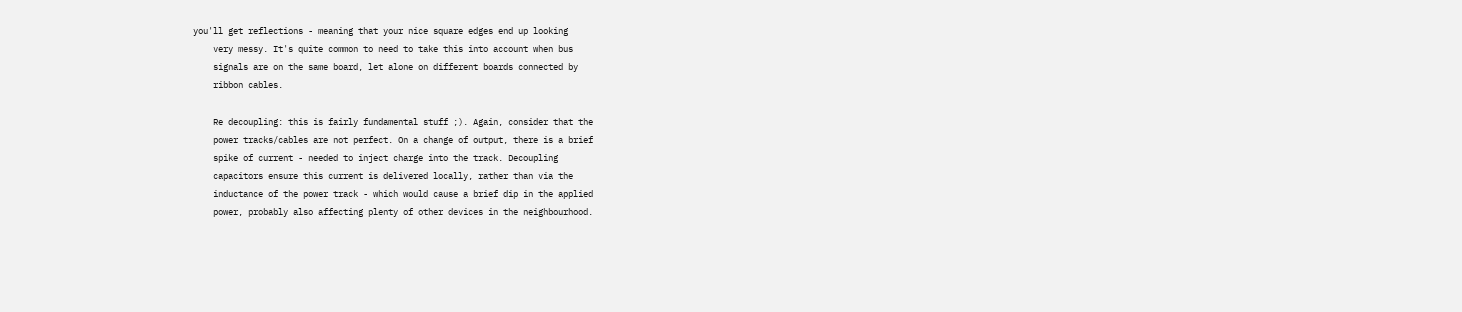you'll get reflections - meaning that your nice square edges end up looking
    very messy. It's quite common to need to take this into account when bus
    signals are on the same board, let alone on different boards connected by
    ribbon cables.

    Re decoupling: this is fairly fundamental stuff ;). Again, consider that the
    power tracks/cables are not perfect. On a change of output, there is a brief
    spike of current - needed to inject charge into the track. Decoupling
    capacitors ensure this current is delivered locally, rather than via the
    inductance of the power track - which would cause a brief dip in the applied
    power, probably also affecting plenty of other devices in the neighbourhood.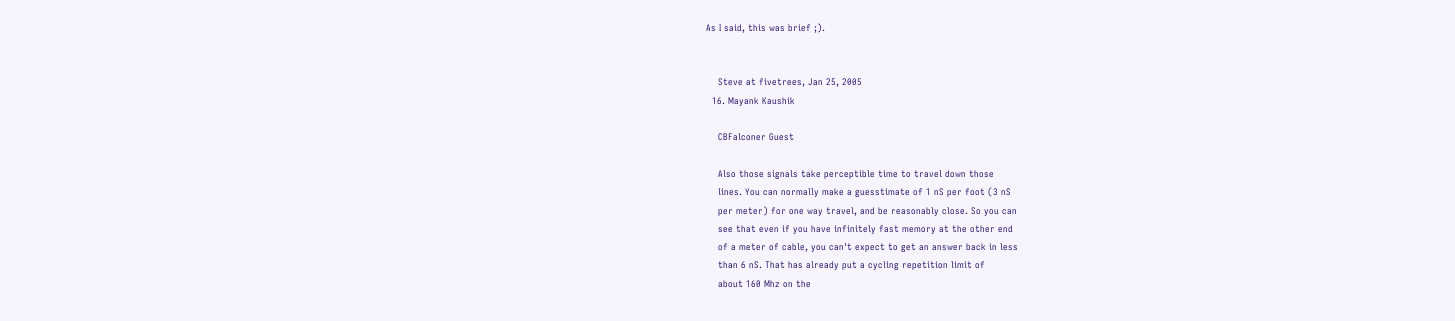As I said, this was brief ;).


    Steve at fivetrees, Jan 25, 2005
  16. Mayank Kaushik

    CBFalconer Guest

    Also those signals take perceptible time to travel down those
    lines. You can normally make a guesstimate of 1 nS per foot (3 nS
    per meter) for one way travel, and be reasonably close. So you can
    see that even if you have infinitely fast memory at the other end
    of a meter of cable, you can't expect to get an answer back in less
    than 6 nS. That has already put a cycling repetition limit of
    about 160 Mhz on the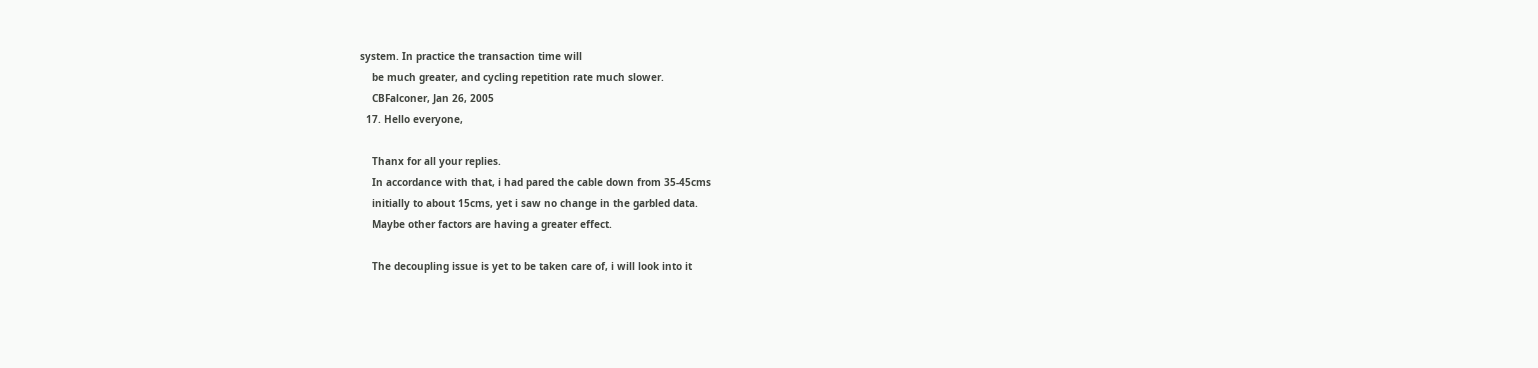system. In practice the transaction time will
    be much greater, and cycling repetition rate much slower.
    CBFalconer, Jan 26, 2005
  17. Hello everyone,

    Thanx for all your replies.
    In accordance with that, i had pared the cable down from 35-45cms
    initially to about 15cms, yet i saw no change in the garbled data.
    Maybe other factors are having a greater effect.

    The decoupling issue is yet to be taken care of, i will look into it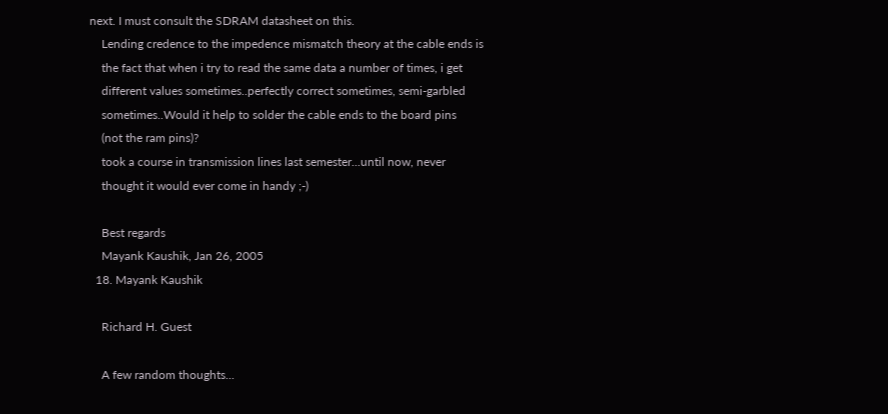next. I must consult the SDRAM datasheet on this.
    Lending credence to the impedence mismatch theory at the cable ends is
    the fact that when i try to read the same data a number of times, i get
    different values sometimes..perfectly correct sometimes, semi-garbled
    sometimes..Would it help to solder the cable ends to the board pins
    (not the ram pins)?
    took a course in transmission lines last semester...until now, never
    thought it would ever come in handy ;-)

    Best regards
    Mayank Kaushik, Jan 26, 2005
  18. Mayank Kaushik

    Richard H. Guest

    A few random thoughts...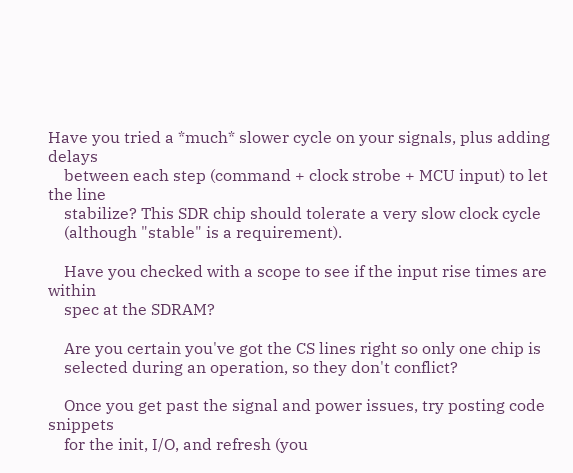Have you tried a *much* slower cycle on your signals, plus adding delays
    between each step (command + clock strobe + MCU input) to let the line
    stabilize? This SDR chip should tolerate a very slow clock cycle
    (although "stable" is a requirement).

    Have you checked with a scope to see if the input rise times are within
    spec at the SDRAM?

    Are you certain you've got the CS lines right so only one chip is
    selected during an operation, so they don't conflict?

    Once you get past the signal and power issues, try posting code snippets
    for the init, I/O, and refresh (you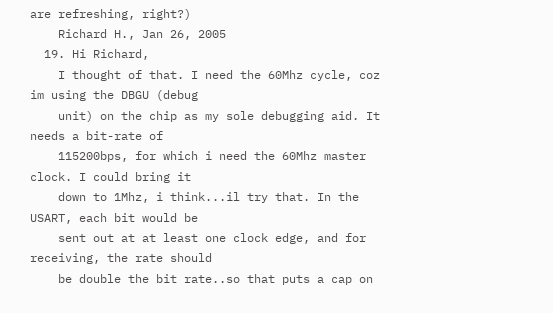are refreshing, right?)
    Richard H., Jan 26, 2005
  19. Hi Richard,
    I thought of that. I need the 60Mhz cycle, coz im using the DBGU (debug
    unit) on the chip as my sole debugging aid. It needs a bit-rate of
    115200bps, for which i need the 60Mhz master clock. I could bring it
    down to 1Mhz, i think...il try that. In the USART, each bit would be
    sent out at at least one clock edge, and for receiving, the rate should
    be double the bit rate..so that puts a cap on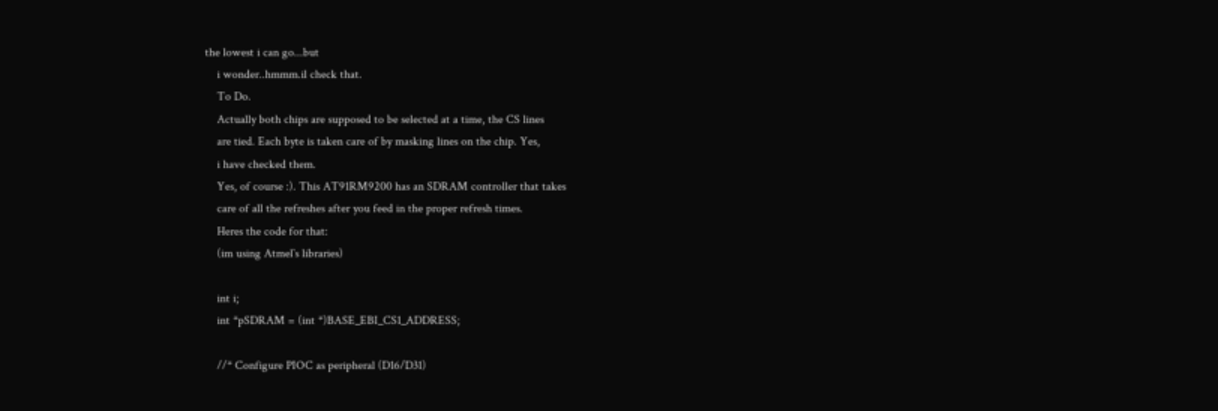the lowest i can go...but
    i wonder..hmmm.il check that.
    To Do.
    Actually both chips are supposed to be selected at a time, the CS lines
    are tied. Each byte is taken care of by masking lines on the chip. Yes,
    i have checked them.
    Yes, of course :). This AT91RM9200 has an SDRAM controller that takes
    care of all the refreshes after you feed in the proper refresh times.
    Heres the code for that:
    (im using Atmel`s libraries)

    int i;
    int *pSDRAM = (int *)BASE_EBI_CS1_ADDRESS;

    //* Configure PIOC as peripheral (D16/D31)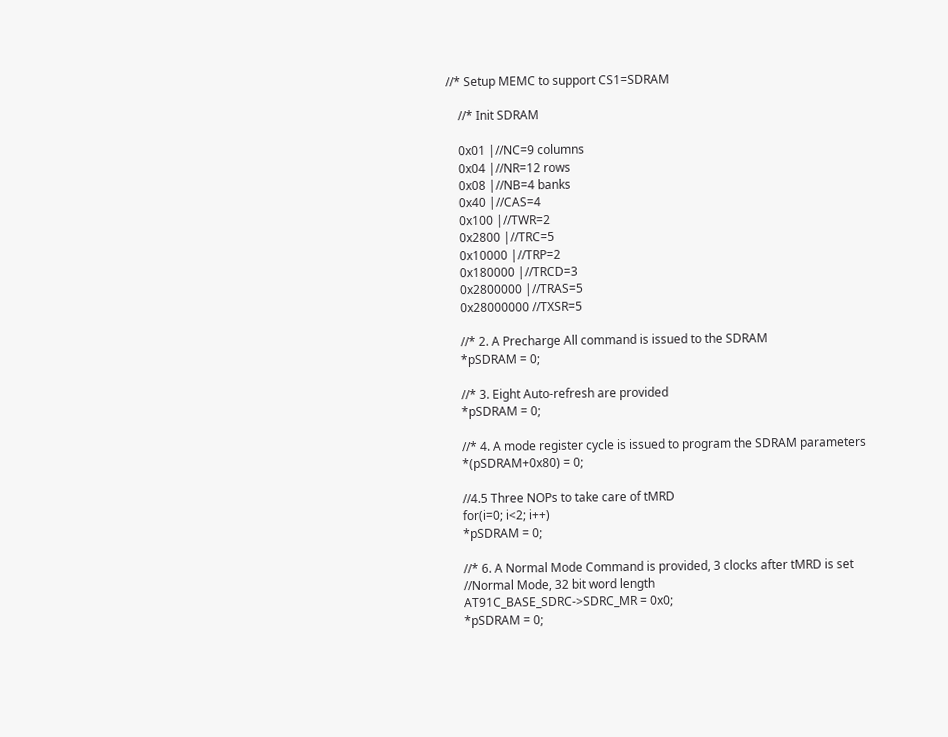//* Setup MEMC to support CS1=SDRAM

    //* Init SDRAM

    0x01 |//NC=9 columns
    0x04 |//NR=12 rows
    0x08 |//NB=4 banks
    0x40 |//CAS=4
    0x100 |//TWR=2
    0x2800 |//TRC=5
    0x10000 |//TRP=2
    0x180000 |//TRCD=3
    0x2800000 |//TRAS=5
    0x28000000 //TXSR=5

    //* 2. A Precharge All command is issued to the SDRAM
    *pSDRAM = 0;

    //* 3. Eight Auto-refresh are provided
    *pSDRAM = 0;

    //* 4. A mode register cycle is issued to program the SDRAM parameters
    *(pSDRAM+0x80) = 0;

    //4.5 Three NOPs to take care of tMRD
    for(i=0; i<2; i++)
    *pSDRAM = 0;

    //* 6. A Normal Mode Command is provided, 3 clocks after tMRD is set
    //Normal Mode, 32 bit word length
    AT91C_BASE_SDRC->SDRC_MR = 0x0;
    *pSDRAM = 0;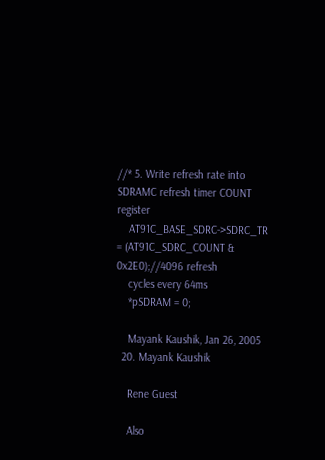//* 5. Write refresh rate into SDRAMC refresh timer COUNT register
    AT91C_BASE_SDRC->SDRC_TR = (AT91C_SDRC_COUNT & 0x2E0);//4096 refresh
    cycles every 64ms
    *pSDRAM = 0;

    Mayank Kaushik, Jan 26, 2005
  20. Mayank Kaushik

    Rene Guest

    Also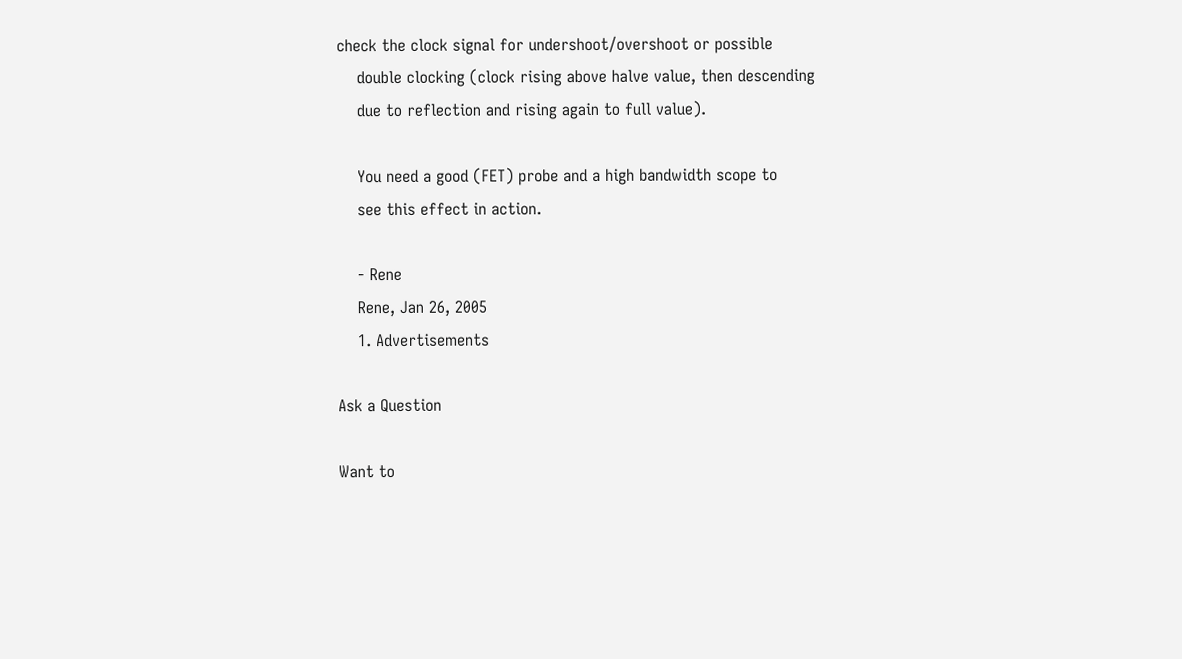check the clock signal for undershoot/overshoot or possible
    double clocking (clock rising above halve value, then descending
    due to reflection and rising again to full value).

    You need a good (FET) probe and a high bandwidth scope to
    see this effect in action.

    - Rene
    Rene, Jan 26, 2005
    1. Advertisements

Ask a Question

Want to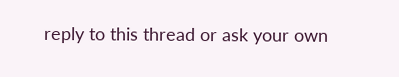reply to this thread or ask your own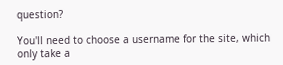question?

You'll need to choose a username for the site, which only take a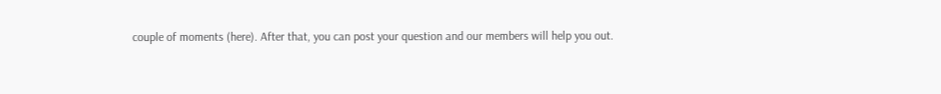couple of moments (here). After that, you can post your question and our members will help you out.